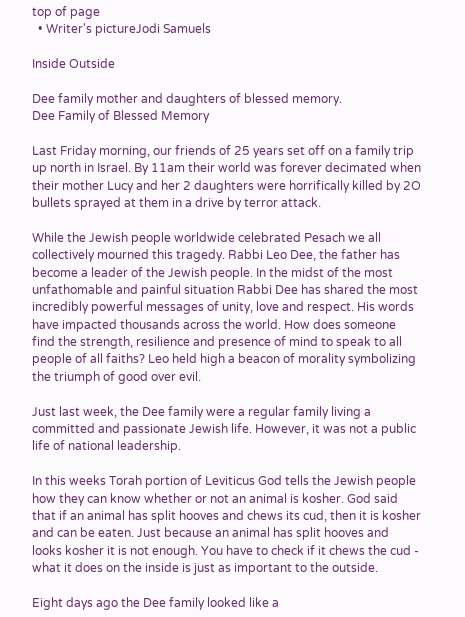top of page
  • Writer's pictureJodi Samuels

Inside Outside

Dee family mother and daughters of blessed memory.
Dee Family of Blessed Memory

Last Friday morning, our friends of 25 years set off on a family trip up north in Israel. By 11am their world was forever decimated when their mother Lucy and her 2 daughters were horrifically killed by 2O bullets sprayed at them in a drive by terror attack.

While the Jewish people worldwide celebrated Pesach we all collectively mourned this tragedy. Rabbi Leo Dee, the father has become a leader of the Jewish people. In the midst of the most unfathomable and painful situation Rabbi Dee has shared the most incredibly powerful messages of unity, love and respect. His words have impacted thousands across the world. How does someone find the strength, resilience and presence of mind to speak to all people of all faiths? Leo held high a beacon of morality symbolizing the triumph of good over evil.

Just last week, the Dee family were a regular family living a committed and passionate Jewish life. However, it was not a public life of national leadership.

In this weeks Torah portion of Leviticus God tells the Jewish people how they can know whether or not an animal is kosher. God said that if an animal has split hooves and chews its cud, then it is kosher and can be eaten. Just because an animal has split hooves and looks kosher it is not enough. You have to check if it chews the cud - what it does on the inside is just as important to the outside.

Eight days ago the Dee family looked like a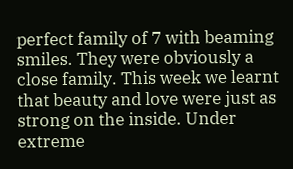perfect family of 7 with beaming smiles. They were obviously a close family. This week we learnt that beauty and love were just as strong on the inside. Under extreme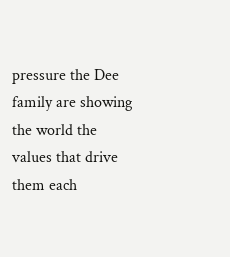pressure the Dee family are showing the world the values that drive them each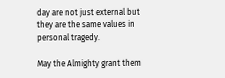day are not just external but they are the same values in personal tragedy.

May the Almighty grant them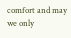comfort and may we only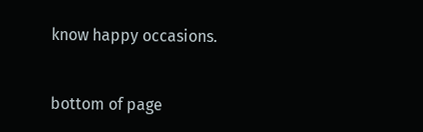know happy occasions.


bottom of page